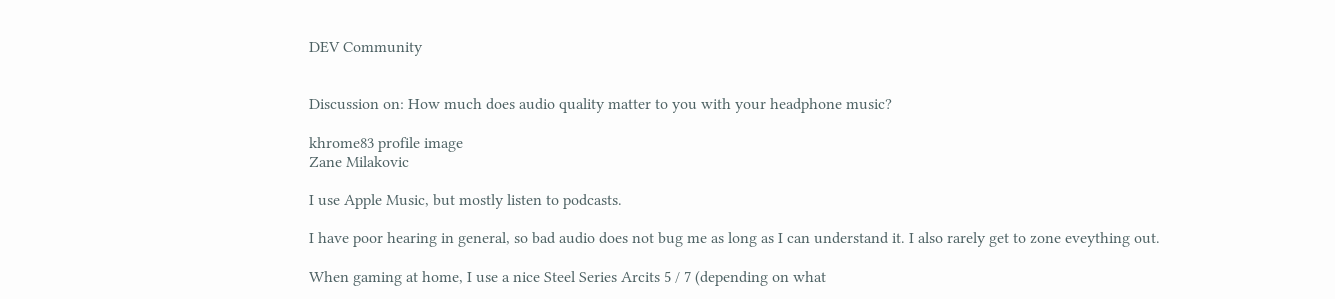DEV Community


Discussion on: How much does audio quality matter to you with your headphone music?

khrome83 profile image
Zane Milakovic

I use Apple Music, but mostly listen to podcasts.

I have poor hearing in general, so bad audio does not bug me as long as I can understand it. I also rarely get to zone eveything out.

When gaming at home, I use a nice Steel Series Arcits 5 / 7 (depending on what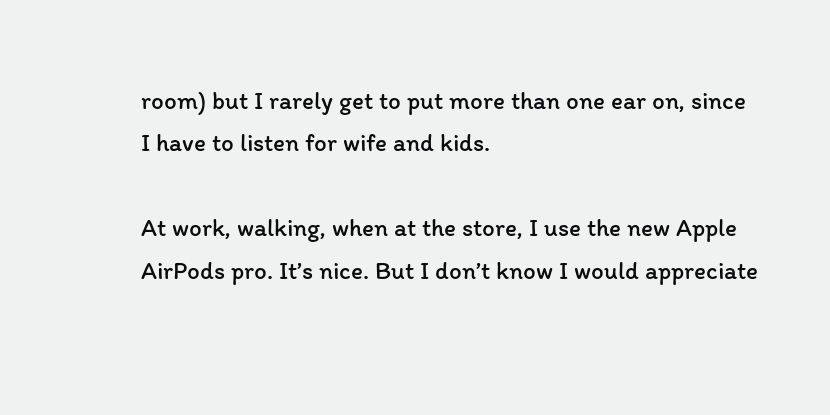room) but I rarely get to put more than one ear on, since I have to listen for wife and kids.

At work, walking, when at the store, I use the new Apple AirPods pro. It’s nice. But I don’t know I would appreciate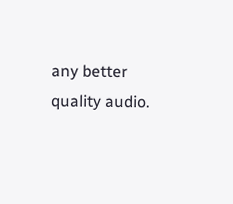any better quality audio.